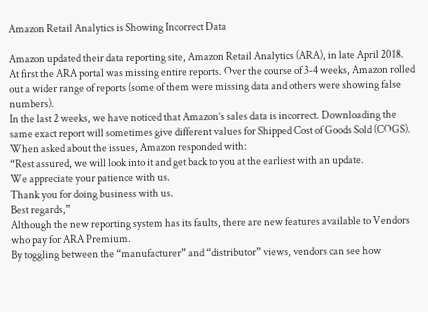Amazon Retail Analytics is Showing Incorrect Data

Amazon updated their data reporting site, Amazon Retail Analytics (ARA), in late April 2018. At first the ARA portal was missing entire reports. Over the course of 3-4 weeks, Amazon rolled out a wider range of reports (some of them were missing data and others were showing false numbers).
In the last 2 weeks, we have noticed that Amazon’s sales data is incorrect. Downloading the same exact report will sometimes give different values for Shipped Cost of Goods Sold (COGS).
When asked about the issues, Amazon responded with:
“Rest assured, we will look into it and get back to you at the earliest with an update.
We appreciate your patience with us.
Thank you for doing business with us.
Best regards,”
Although the new reporting system has its faults, there are new features available to Vendors who pay for ARA Premium.
By toggling between the “manufacturer” and “distributor” views, vendors can see how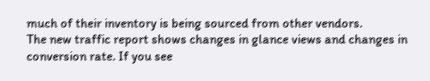much of their inventory is being sourced from other vendors.
The new traffic report shows changes in glance views and changes in conversion rate. If you see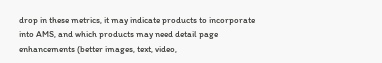drop in these metrics, it may indicate products to incorporate into AMS, and which products may need detail page enhancements (better images, text, video,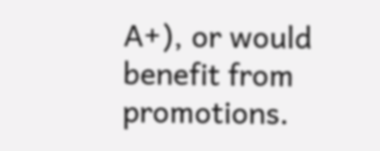A+), or would benefit from promotions.